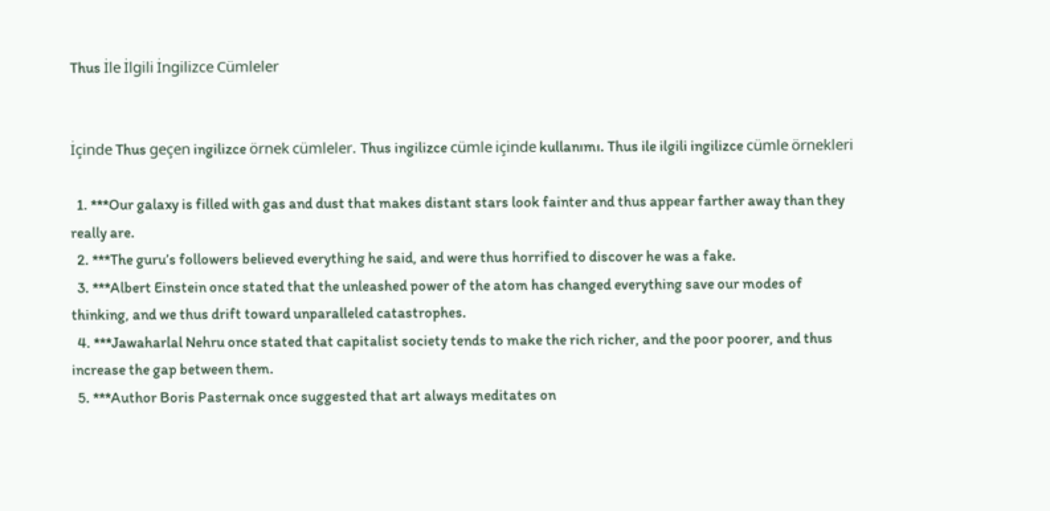Thus İle İlgili İngilizce Cümleler


İçinde Thus geçen ingilizce örnek cümleler. Thus ingilizce cümle içinde kullanımı. Thus ile ilgili ingilizce cümle örnekleri

  1. ***Our galaxy is filled with gas and dust that makes distant stars look fainter and thus appear farther away than they really are.
  2. ***The guru’s followers believed everything he said, and were thus horrified to discover he was a fake.
  3. ***Albert Einstein once stated that the unleashed power of the atom has changed everything save our modes of thinking, and we thus drift toward unparalleled catastrophes.
  4. ***Jawaharlal Nehru once stated that capitalist society tends to make the rich richer, and the poor poorer, and thus increase the gap between them.
  5. ***Author Boris Pasternak once suggested that art always meditates on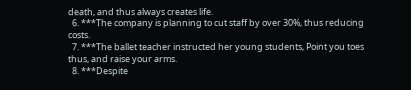death, and thus always creates life.
  6. ***The company is planning to cut staff by over 30%, thus reducing costs.
  7. ***The ballet teacher instructed her young students, Point you toes thus, and raise your arms.
  8. ***Despite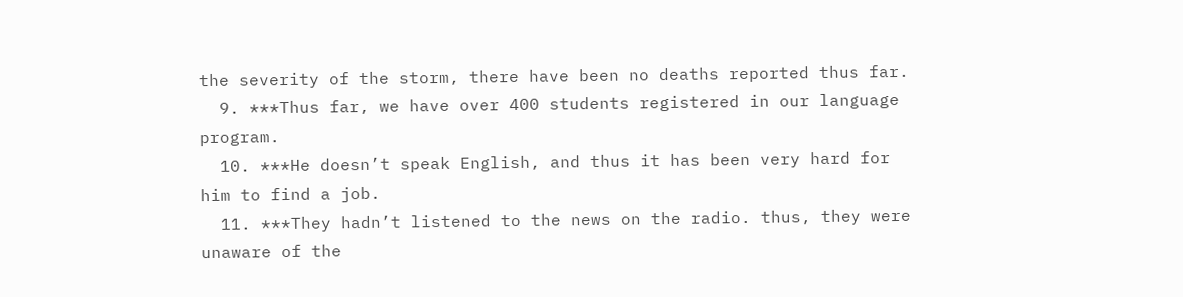the severity of the storm, there have been no deaths reported thus far.
  9. ***Thus far, we have over 400 students registered in our language program.
  10. ***He doesn’t speak English, and thus it has been very hard for him to find a job.
  11. ***They hadn’t listened to the news on the radio. thus, they were unaware of the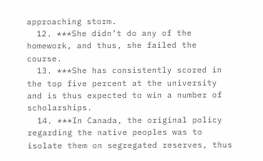approaching storm.
  12. ***She didn’t do any of the homework, and thus, she failed the course.
  13. ***She has consistently scored in the top five percent at the university and is thus expected to win a number of scholarships.
  14. ***In Canada, the original policy regarding the native peoples was to isolate them on segregated reserves, thus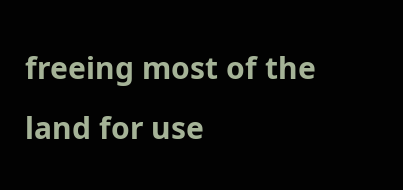freeing most of the land for use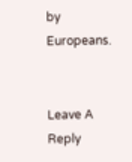by Europeans.


Leave A Reply